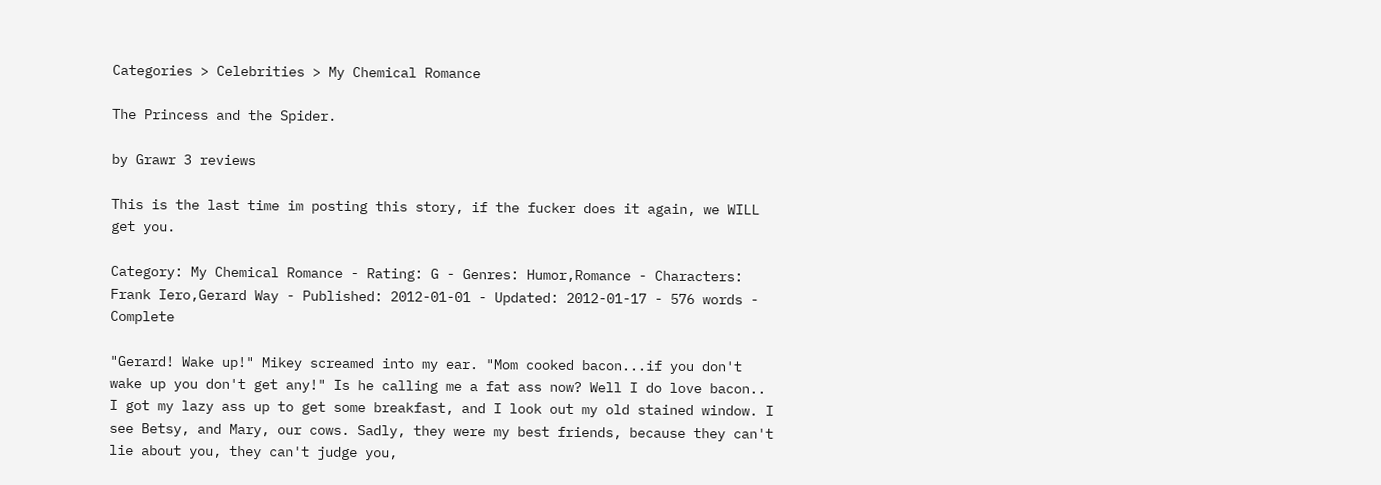Categories > Celebrities > My Chemical Romance

The Princess and the Spider.

by Grawr 3 reviews

This is the last time im posting this story, if the fucker does it again, we WILL get you.

Category: My Chemical Romance - Rating: G - Genres: Humor,Romance - Characters: Frank Iero,Gerard Way - Published: 2012-01-01 - Updated: 2012-01-17 - 576 words - Complete

"Gerard! Wake up!" Mikey screamed into my ear. "Mom cooked bacon...if you don't wake up you don't get any!" Is he calling me a fat ass now? Well I do love bacon.. I got my lazy ass up to get some breakfast, and I look out my old stained window. I see Betsy, and Mary, our cows. Sadly, they were my best friends, because they can't lie about you, they can't judge you,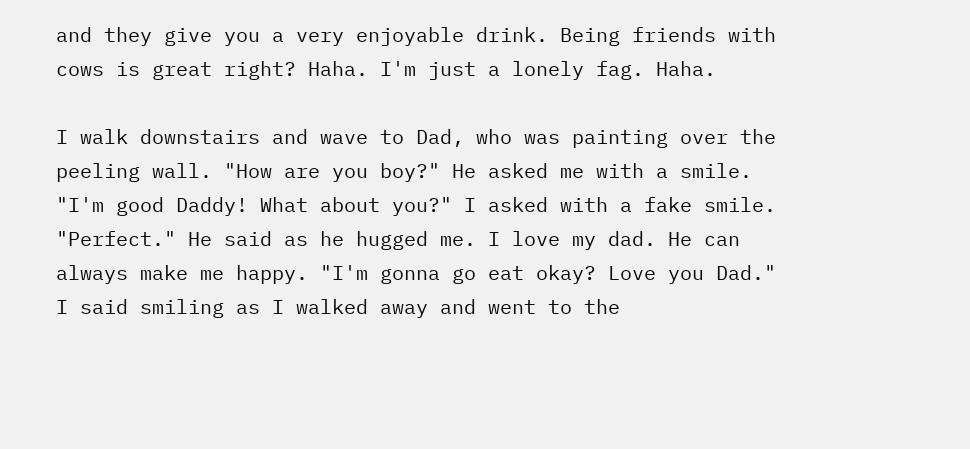and they give you a very enjoyable drink. Being friends with cows is great right? Haha. I'm just a lonely fag. Haha.

I walk downstairs and wave to Dad, who was painting over the peeling wall. "How are you boy?" He asked me with a smile. "I'm good Daddy! What about you?" I asked with a fake smile. "Perfect." He said as he hugged me. I love my dad. He can always make me happy. "I'm gonna go eat okay? Love you Dad." I said smiling as I walked away and went to the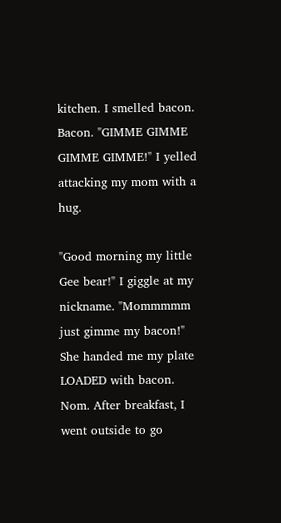kitchen. I smelled bacon. Bacon. "GIMME GIMME GIMME GIMME!" I yelled attacking my mom with a hug.

"Good morning my little Gee bear!" I giggle at my nickname. "Mommmmm just gimme my bacon!" She handed me my plate LOADED with bacon. Nom. After breakfast, I went outside to go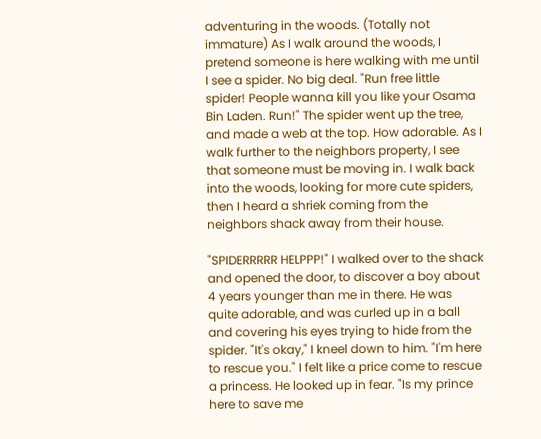adventuring in the woods. (Totally not immature) As I walk around the woods, I pretend someone is here walking with me until I see a spider. No big deal. "Run free little spider! People wanna kill you like your Osama Bin Laden. Run!" The spider went up the tree, and made a web at the top. How adorable. As I walk further to the neighbors property, I see that someone must be moving in. I walk back into the woods, looking for more cute spiders, then I heard a shriek coming from the neighbors shack away from their house.

"SPIDERRRRR HELPPP!" I walked over to the shack and opened the door, to discover a boy about 4 years younger than me in there. He was quite adorable, and was curled up in a ball and covering his eyes trying to hide from the spider. "It's okay," I kneel down to him. "I'm here to rescue you." I felt like a price come to rescue a princess. He looked up in fear. "Is my prince here to save me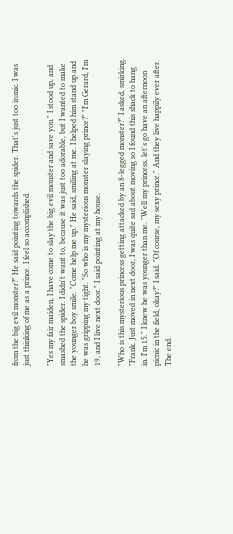from the big evil monster?" He said pointing towards the spider. That's just too ironic. I was just thinking of me as a prince. I feel so accomplished.

"Yes my fair maiden, I have come to slay the big evil monster and save you." I stood up, and smashed the spider. I didn't want to, because it was just too adorable, but I wanted to make the younger boy smile. "Come help me up." He said, smiling at me. I helped him stand up and he was gripping my tight. "So who is my mysterious monster slaying prince?" "I'm Gerard, I'm 19, and I live next door." I said pointing at my house.

"Who is this mysterious princess getting attacked by an 8-legged monster?" I asked, smirking. "Frank. Just moved in next door, I was quite sad about moving so I found this shack to hang in. I'm 15." I knew he was younger than me. "Well my princess, let's go have an afternoon picnic in the field, okay?" I said. "Of course, my sexy prince." And they live happily ever after. The end.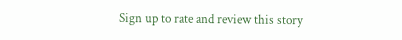Sign up to rate and review this story